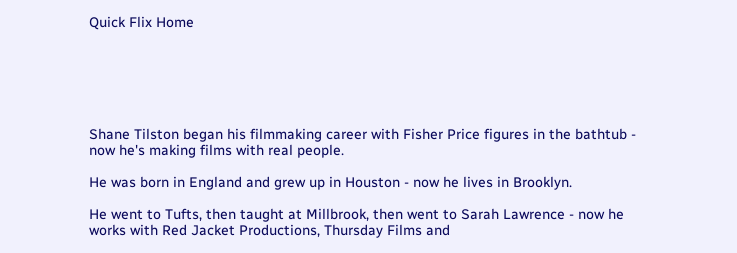Quick Flix Home






Shane Tilston began his filmmaking career with Fisher Price figures in the bathtub - now he's making films with real people.

He was born in England and grew up in Houston - now he lives in Brooklyn.

He went to Tufts, then taught at Millbrook, then went to Sarah Lawrence - now he works with Red Jacket Productions, Thursday Films and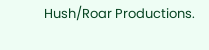Hush/Roar Productions.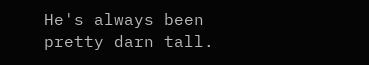He's always been pretty darn tall.